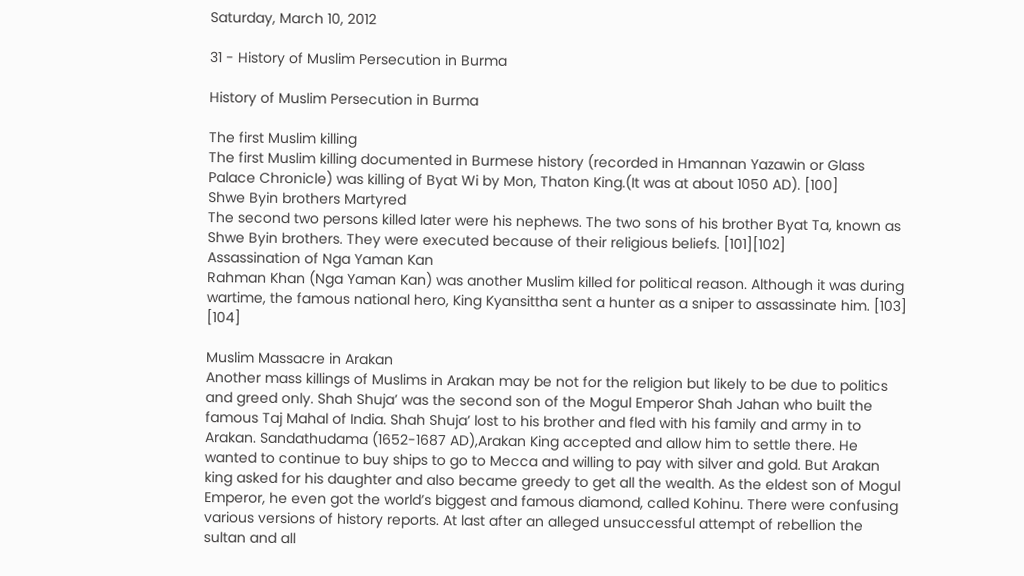Saturday, March 10, 2012

31 - History of Muslim Persecution in Burma

History of Muslim Persecution in Burma

The first Muslim killing
The first Muslim killing documented in Burmese history (recorded in Hmannan Yazawin or Glass Palace Chronicle) was killing of Byat Wi by Mon, Thaton King.(It was at about 1050 AD). [100]
Shwe Byin brothers Martyred
The second two persons killed later were his nephews. The two sons of his brother Byat Ta, known as Shwe Byin brothers. They were executed because of their religious beliefs. [101][102]
Assassination of Nga Yaman Kan
Rahman Khan (Nga Yaman Kan) was another Muslim killed for political reason. Although it was during wartime, the famous national hero, King Kyansittha sent a hunter as a sniper to assassinate him. [103] [104]

Muslim Massacre in Arakan
Another mass killings of Muslims in Arakan may be not for the religion but likely to be due to politics and greed only. Shah Shuja’ was the second son of the Mogul Emperor Shah Jahan who built the famous Taj Mahal of India. Shah Shuja’ lost to his brother and fled with his family and army in to Arakan. Sandathudama (1652-1687 AD),Arakan King accepted and allow him to settle there. He wanted to continue to buy ships to go to Mecca and willing to pay with silver and gold. But Arakan king asked for his daughter and also became greedy to get all the wealth. As the eldest son of Mogul Emperor, he even got the world’s biggest and famous diamond, called Kohinu. There were confusing various versions of history reports. At last after an alleged unsuccessful attempt of rebellion the sultan and all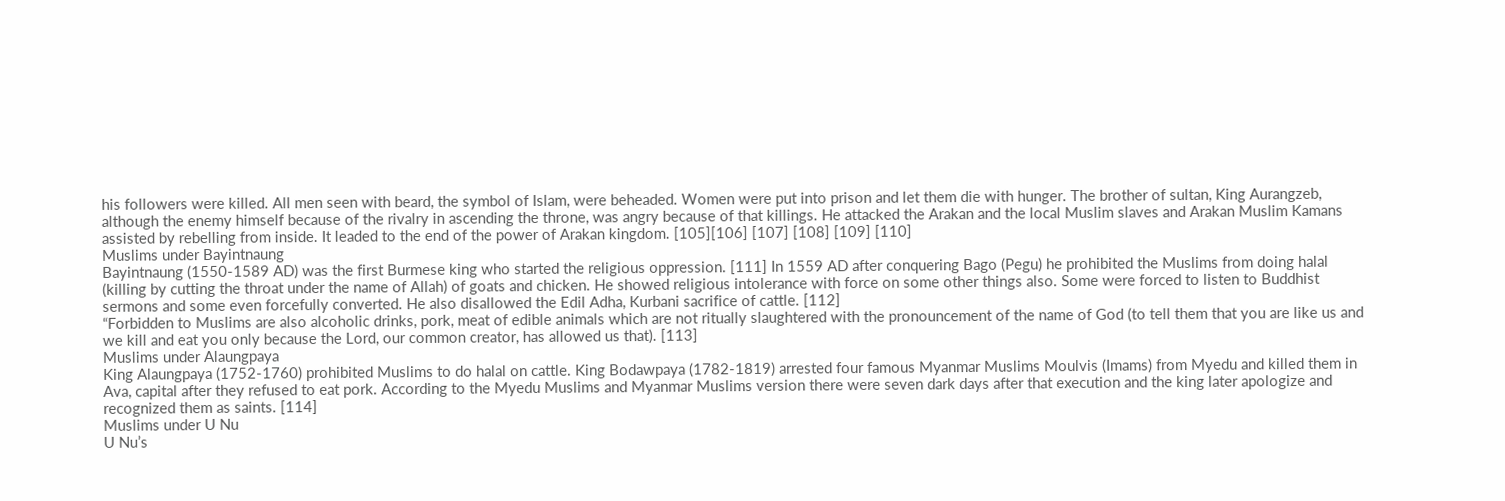his followers were killed. All men seen with beard, the symbol of Islam, were beheaded. Women were put into prison and let them die with hunger. The brother of sultan, King Aurangzeb, although the enemy himself because of the rivalry in ascending the throne, was angry because of that killings. He attacked the Arakan and the local Muslim slaves and Arakan Muslim Kamans assisted by rebelling from inside. It leaded to the end of the power of Arakan kingdom. [105][106] [107] [108] [109] [110]
Muslims under Bayintnaung
Bayintnaung (1550-1589 AD) was the first Burmese king who started the religious oppression. [111] In 1559 AD after conquering Bago (Pegu) he prohibited the Muslims from doing halal (killing by cutting the throat under the name of Allah) of goats and chicken. He showed religious intolerance with force on some other things also. Some were forced to listen to Buddhist sermons and some even forcefully converted. He also disallowed the Edil Adha, Kurbani sacrifice of cattle. [112]
“Forbidden to Muslims are also alcoholic drinks, pork, meat of edible animals which are not ritually slaughtered with the pronouncement of the name of God (to tell them that you are like us and we kill and eat you only because the Lord, our common creator, has allowed us that). [113]
Muslims under Alaungpaya
King Alaungpaya (1752-1760) prohibited Muslims to do halal on cattle. King Bodawpaya (1782-1819) arrested four famous Myanmar Muslims Moulvis (Imams) from Myedu and killed them in Ava, capital after they refused to eat pork. According to the Myedu Muslims and Myanmar Muslims version there were seven dark days after that execution and the king later apologize and recognized them as saints. [114]
Muslims under U Nu
U Nu’s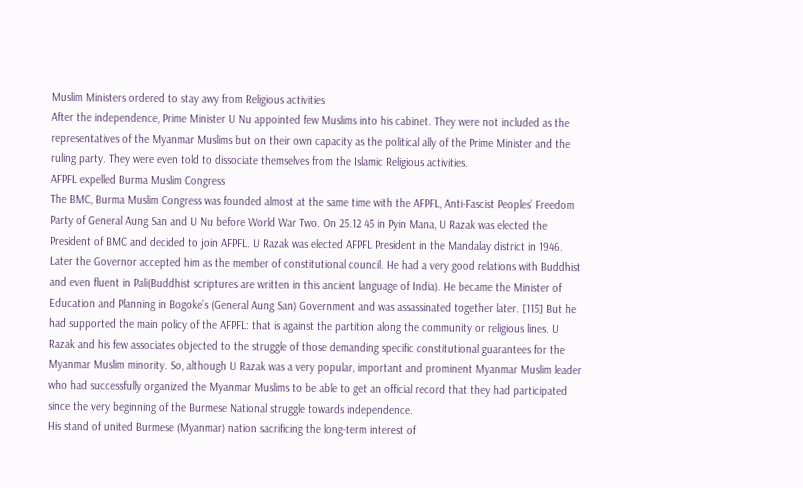Muslim Ministers ordered to stay awy from Religious activities
After the independence, Prime Minister U Nu appointed few Muslims into his cabinet. They were not included as the representatives of the Myanmar Muslims but on their own capacity as the political ally of the Prime Minister and the ruling party. They were even told to dissociate themselves from the Islamic Religious activities.
AFPFL expelled Burma Muslim Congress
The BMC, Burma Muslim Congress was founded almost at the same time with the AFPFL, Anti-Fascist Peoples’ Freedom Party of General Aung San and U Nu before World War Two. On 25.12 45 in Pyin Mana, U Razak was elected the President of BMC and decided to join AFPFL. U Razak was elected AFPFL President in the Mandalay district in 1946. Later the Governor accepted him as the member of constitutional council. He had a very good relations with Buddhist and even fluent in Pali(Buddhist scriptures are written in this ancient language of India). He became the Minister of Education and Planning in Bogoke’s (General Aung San) Government and was assassinated together later. [115] But he had supported the main policy of the AFPFL: that is against the partition along the community or religious lines. U Razak and his few associates objected to the struggle of those demanding specific constitutional guarantees for the Myanmar Muslim minority. So, although U Razak was a very popular, important and prominent Myanmar Muslim leader who had successfully organized the Myanmar Muslims to be able to get an official record that they had participated since the very beginning of the Burmese National struggle towards independence.
His stand of united Burmese (Myanmar) nation sacrificing the long-term interest of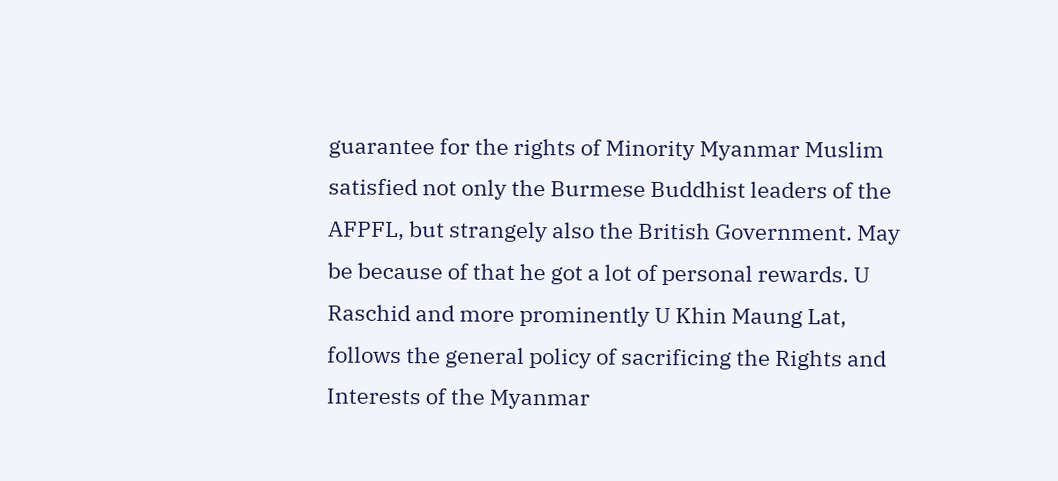guarantee for the rights of Minority Myanmar Muslim satisfied not only the Burmese Buddhist leaders of the AFPFL, but strangely also the British Government. May be because of that he got a lot of personal rewards. U Raschid and more prominently U Khin Maung Lat, follows the general policy of sacrificing the Rights and Interests of the Myanmar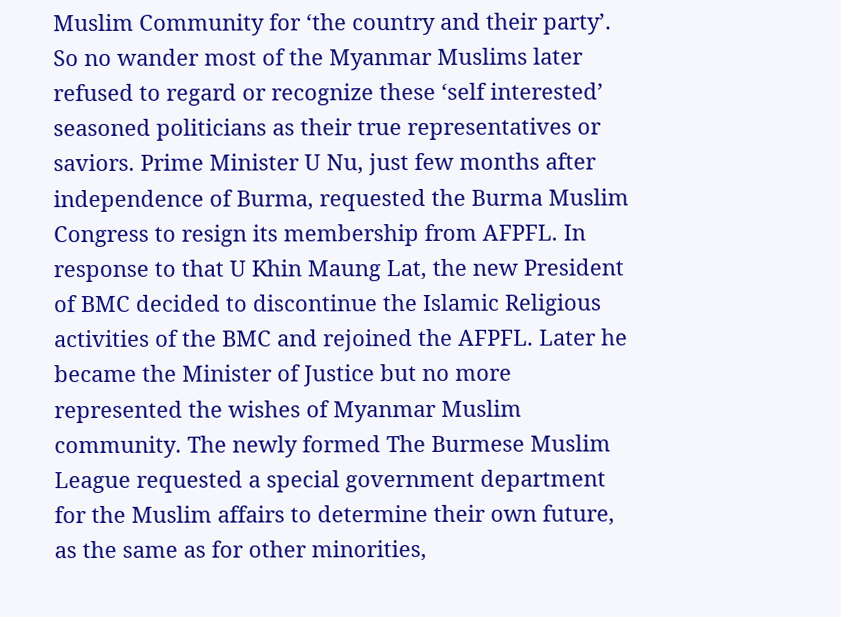Muslim Community for ‘the country and their party’. So no wander most of the Myanmar Muslims later refused to regard or recognize these ‘self interested’ seasoned politicians as their true representatives or saviors. Prime Minister U Nu, just few months after independence of Burma, requested the Burma Muslim Congress to resign its membership from AFPFL. In response to that U Khin Maung Lat, the new President of BMC decided to discontinue the Islamic Religious activities of the BMC and rejoined the AFPFL. Later he became the Minister of Justice but no more represented the wishes of Myanmar Muslim community. The newly formed The Burmese Muslim League requested a special government department for the Muslim affairs to determine their own future, as the same as for other minorities,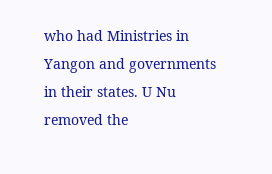who had Ministries in Yangon and governments in their states. U Nu removed the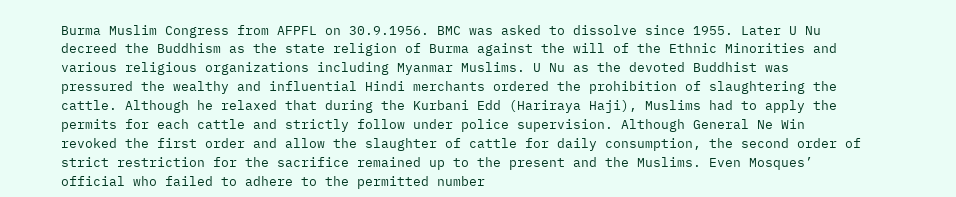Burma Muslim Congress from AFPFL on 30.9.1956. BMC was asked to dissolve since 1955. Later U Nu decreed the Buddhism as the state religion of Burma against the will of the Ethnic Minorities and various religious organizations including Myanmar Muslims. U Nu as the devoted Buddhist was pressured the wealthy and influential Hindi merchants ordered the prohibition of slaughtering the cattle. Although he relaxed that during the Kurbani Edd (Hariraya Haji), Muslims had to apply the permits for each cattle and strictly follow under police supervision. Although General Ne Win revoked the first order and allow the slaughter of cattle for daily consumption, the second order of strict restriction for the sacrifice remained up to the present and the Muslims. Even Mosques’ official who failed to adhere to the permitted number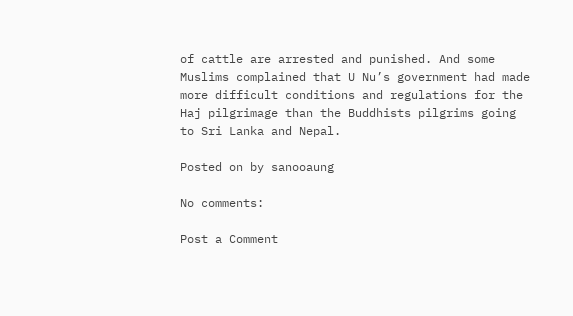of cattle are arrested and punished. And some Muslims complained that U Nu’s government had made more difficult conditions and regulations for the Haj pilgrimage than the Buddhists pilgrims going to Sri Lanka and Nepal.

Posted on by sanooaung

No comments:

Post a Comment